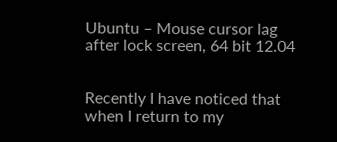Ubuntu – Mouse cursor lag after lock screen, 64 bit 12.04


Recently I have noticed that when I return to my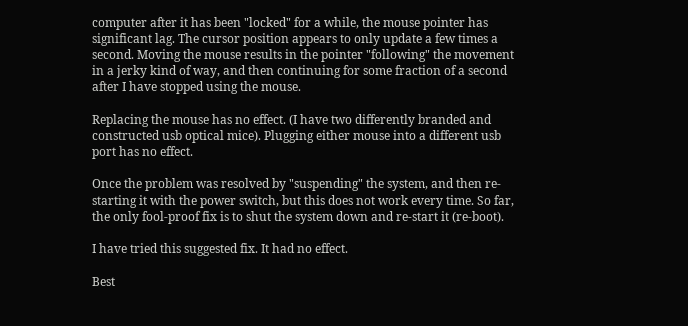computer after it has been "locked" for a while, the mouse pointer has significant lag. The cursor position appears to only update a few times a second. Moving the mouse results in the pointer "following" the movement in a jerky kind of way, and then continuing for some fraction of a second after I have stopped using the mouse.

Replacing the mouse has no effect. (I have two differently branded and constructed usb optical mice). Plugging either mouse into a different usb port has no effect.

Once the problem was resolved by "suspending" the system, and then re-starting it with the power switch, but this does not work every time. So far, the only fool-proof fix is to shut the system down and re-start it (re-boot).

I have tried this suggested fix. It had no effect.

Best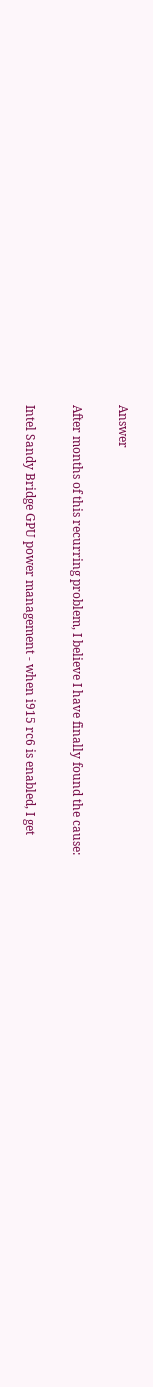Answer

After months of this recurring problem, I believe I have finally found the cause:

Intel Sandy Bridge GPU power management - when i915 rc6 is enabled, I get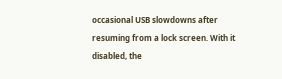occasional USB slowdowns after resuming from a lock screen. With it disabled, the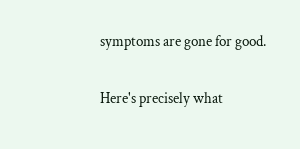symptoms are gone for good.

Here's precisely what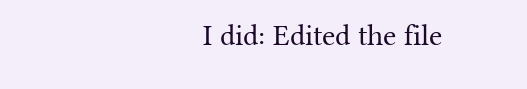I did: Edited the file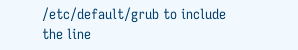/etc/default/grub to include the line